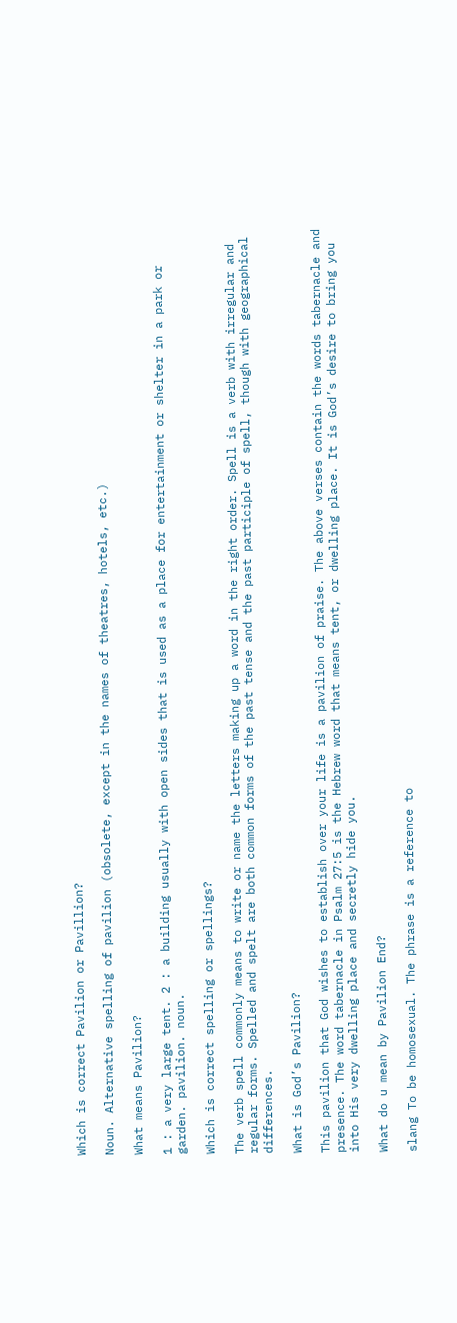Which is correct Pavilion or Pavillion?

Noun. Alternative spelling of pavilion (obsolete, except in the names of theatres, hotels, etc.)

What means Pavilion?

1 : a very large tent. 2 : a building usually with open sides that is used as a place for entertainment or shelter in a park or garden. pavilion. noun.

Which is correct spelling or spellings?

The verb spell commonly means to write or name the letters making up a word in the right order. Spell is a verb with irregular and regular forms. Spelled and spelt are both common forms of the past tense and the past participle of spell, though with geographical differences.

What is God’s Pavilion?

This pavilion that God wishes to establish over your life is a pavilion of praise. The above verses contain the words tabernacle and presence. The word tabernacle in Psalm 27:5 is the Hebrew word that means tent, or dwelling place. It is God’s desire to bring you into His very dwelling place and secretly hide you.

What do u mean by Pavilion End?

slang To be homosexual. The phrase is a reference to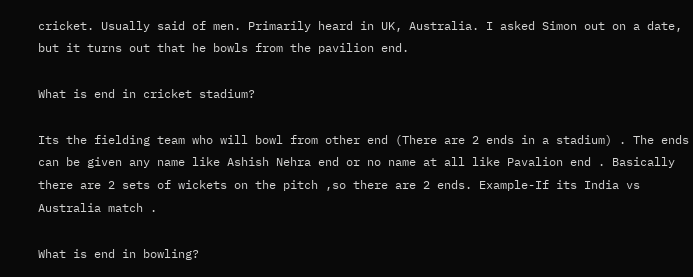cricket. Usually said of men. Primarily heard in UK, Australia. I asked Simon out on a date, but it turns out that he bowls from the pavilion end.

What is end in cricket stadium?

Its the fielding team who will bowl from other end (There are 2 ends in a stadium) . The ends can be given any name like Ashish Nehra end or no name at all like Pavalion end . Basically there are 2 sets of wickets on the pitch ,so there are 2 ends. Example-If its India vs Australia match .

What is end in bowling?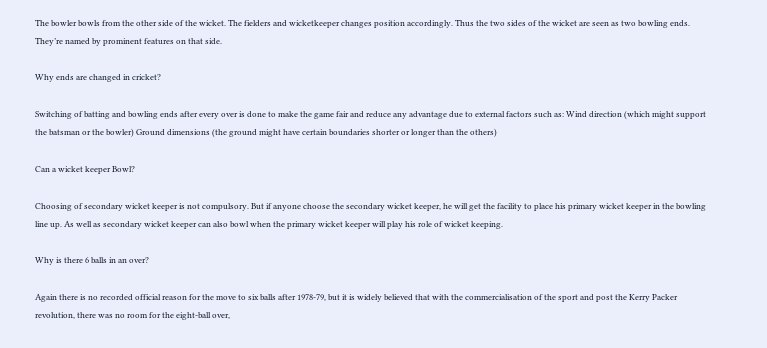The bowler bowls from the other side of the wicket. The fielders and wicketkeeper changes position accordingly. Thus the two sides of the wicket are seen as two bowling ends. They’re named by prominent features on that side.

Why ends are changed in cricket?

Switching of batting and bowling ends after every over is done to make the game fair and reduce any advantage due to external factors such as: Wind direction (which might support the batsman or the bowler) Ground dimensions (the ground might have certain boundaries shorter or longer than the others)

Can a wicket keeper Bowl?

Choosing of secondary wicket keeper is not compulsory. But if anyone choose the secondary wicket keeper, he will get the facility to place his primary wicket keeper in the bowling line up. As well as secondary wicket keeper can also bowl when the primary wicket keeper will play his role of wicket keeping.

Why is there 6 balls in an over?

Again there is no recorded official reason for the move to six balls after 1978-79, but it is widely believed that with the commercialisation of the sport and post the Kerry Packer revolution, there was no room for the eight-ball over,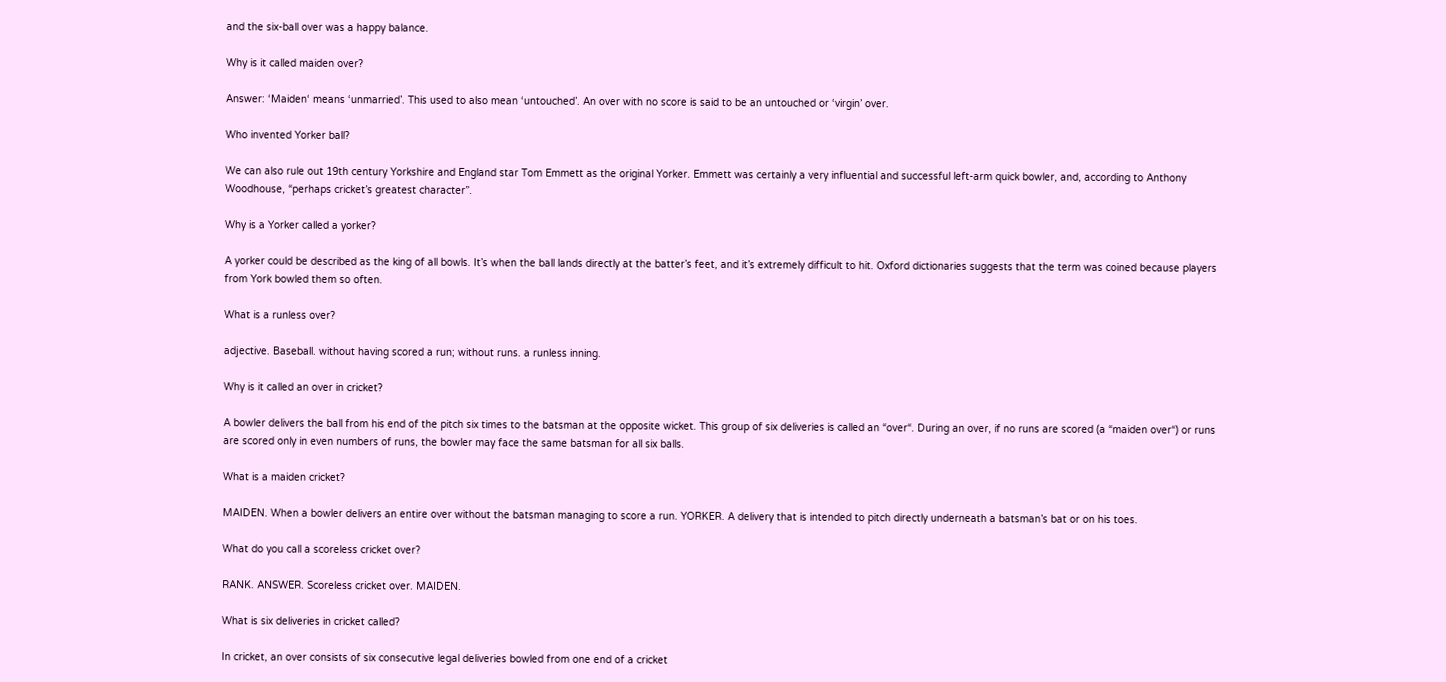and the six-ball over was a happy balance.

Why is it called maiden over?

Answer: ‘Maiden‘ means ‘unmarried’. This used to also mean ‘untouched’. An over with no score is said to be an untouched or ‘virgin’ over.

Who invented Yorker ball?

We can also rule out 19th century Yorkshire and England star Tom Emmett as the original Yorker. Emmett was certainly a very influential and successful left-arm quick bowler, and, according to Anthony Woodhouse, “perhaps cricket’s greatest character”.

Why is a Yorker called a yorker?

A yorker could be described as the king of all bowls. It’s when the ball lands directly at the batter’s feet, and it’s extremely difficult to hit. Oxford dictionaries suggests that the term was coined because players from York bowled them so often.

What is a runless over?

adjective. Baseball. without having scored a run; without runs. a runless inning.

Why is it called an over in cricket?

A bowler delivers the ball from his end of the pitch six times to the batsman at the opposite wicket. This group of six deliveries is called an “over“. During an over, if no runs are scored (a “maiden over“) or runs are scored only in even numbers of runs, the bowler may face the same batsman for all six balls.

What is a maiden cricket?

MAIDEN. When a bowler delivers an entire over without the batsman managing to score a run. YORKER. A delivery that is intended to pitch directly underneath a batsman’s bat or on his toes.

What do you call a scoreless cricket over?

RANK. ANSWER. Scoreless cricket over. MAIDEN.

What is six deliveries in cricket called?

In cricket, an over consists of six consecutive legal deliveries bowled from one end of a cricket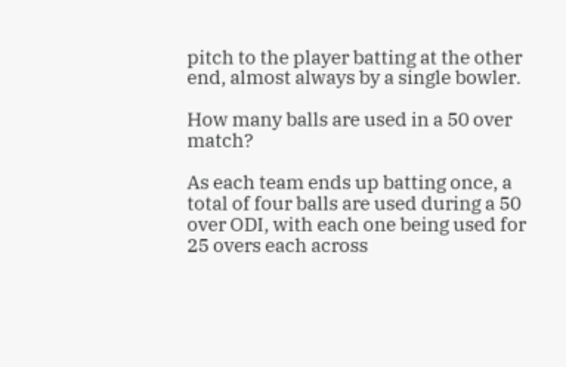pitch to the player batting at the other end, almost always by a single bowler.

How many balls are used in a 50 over match?

As each team ends up batting once, a total of four balls are used during a 50 over ODI, with each one being used for 25 overs each across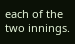each of the two innings.